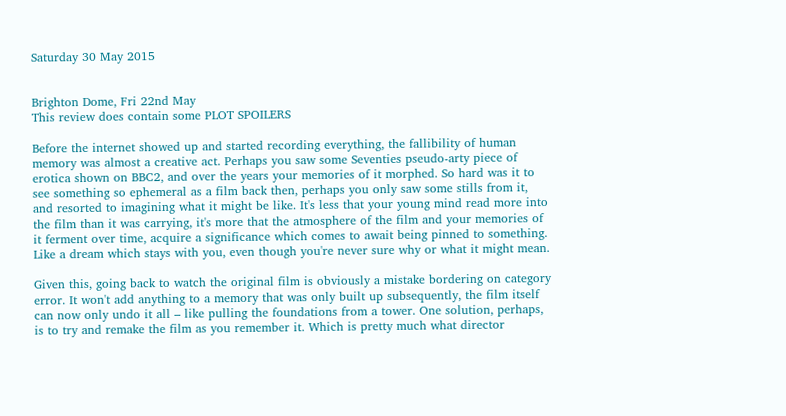Saturday 30 May 2015


Brighton Dome, Fri 22nd May
This review does contain some PLOT SPOILERS

Before the internet showed up and started recording everything, the fallibility of human memory was almost a creative act. Perhaps you saw some Seventies pseudo-arty piece of erotica shown on BBC2, and over the years your memories of it morphed. So hard was it to see something so ephemeral as a film back then, perhaps you only saw some stills from it, and resorted to imagining what it might be like. It's less that your young mind read more into the film than it was carrying, it's more that the atmosphere of the film and your memories of it ferment over time, acquire a significance which comes to await being pinned to something. Like a dream which stays with you, even though you're never sure why or what it might mean.

Given this, going back to watch the original film is obviously a mistake bordering on category error. It won't add anything to a memory that was only built up subsequently, the film itself can now only undo it all – like pulling the foundations from a tower. One solution, perhaps, is to try and remake the film as you remember it. Which is pretty much what director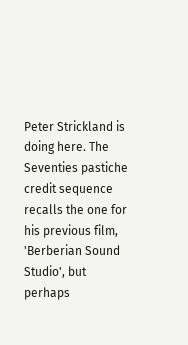Peter Strickland is doing here. The Seventies pastiche credit sequence recalls the one for his previous film, 'Berberian Sound Studio', but perhaps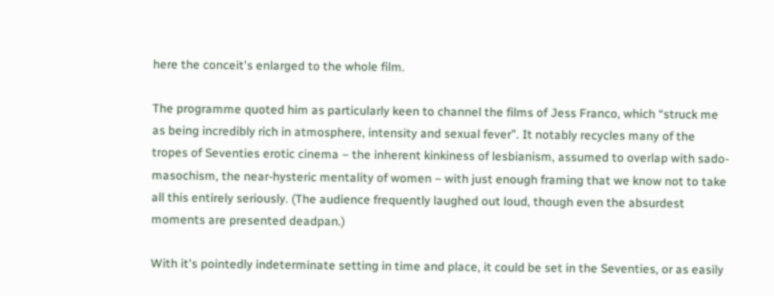here the conceit's enlarged to the whole film.

The programme quoted him as particularly keen to channel the films of Jess Franco, which “struck me as being incredibly rich in atmosphere, intensity and sexual fever”. It notably recycles many of the tropes of Seventies erotic cinema – the inherent kinkiness of lesbianism, assumed to overlap with sado-masochism, the near-hysteric mentality of women – with just enough framing that we know not to take all this entirely seriously. (The audience frequently laughed out loud, though even the absurdest moments are presented deadpan.)

With it's pointedly indeterminate setting in time and place, it could be set in the Seventies, or as easily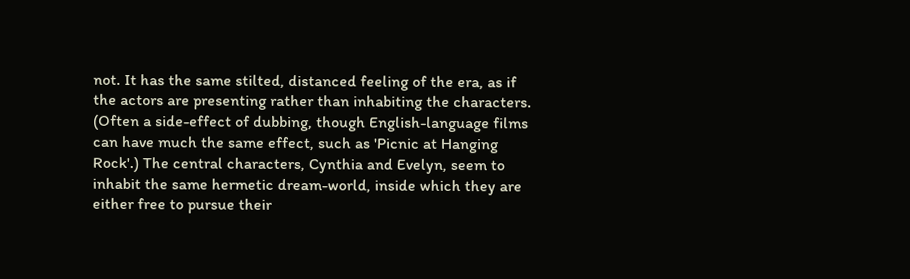not. It has the same stilted, distanced feeling of the era, as if the actors are presenting rather than inhabiting the characters. (Often a side-effect of dubbing, though English-language films can have much the same effect, such as 'Picnic at Hanging Rock'.) The central characters, Cynthia and Evelyn, seem to inhabit the same hermetic dream-world, inside which they are either free to pursue their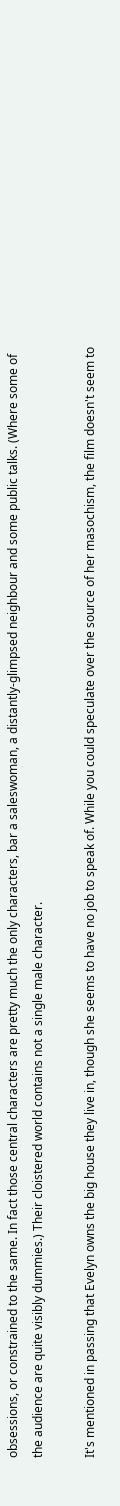obsessions, or constrained to the same. In fact those central characters are pretty much the only characters, bar a saleswoman, a distantly-glimpsed neighbour and some public talks. (Where some of the audience are quite visibly dummies.) Their cloistered world contains not a single male character.

It's mentioned in passing that Evelyn owns the big house they live in, though she seems to have no job to speak of. While you could speculate over the source of her masochism, the film doesn't seem to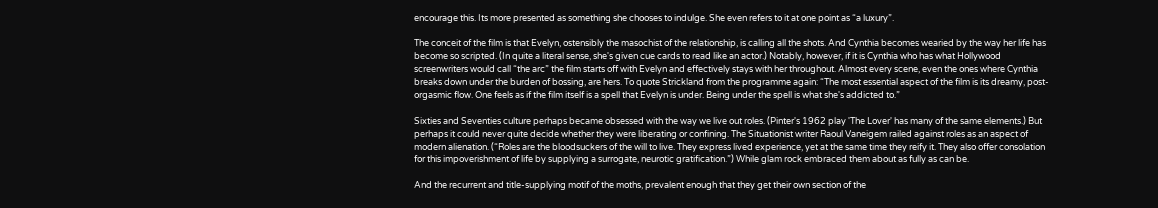encourage this. Its more presented as something she chooses to indulge. She even refers to it at one point as “a luxury”.

The conceit of the film is that Evelyn, ostensibly the masochist of the relationship, is calling all the shots. And Cynthia becomes wearied by the way her life has become so scripted. (In quite a literal sense, she's given cue cards to read like an actor.) Notably, however, if it is Cynthia who has what Hollywood screenwriters would call “the arc” the film starts off with Evelyn and effectively stays with her throughout. Almost every scene, even the ones where Cynthia breaks down under the burden of bossing, are hers. To quote Strickland from the programme again: “The most essential aspect of the film is its dreamy, post-orgasmic flow. One feels as if the film itself is a spell that Evelyn is under. Being under the spell is what she's addicted to.”

Sixties and Seventies culture perhaps became obsessed with the way we live out roles. (Pinter's 1962 play 'The Lover' has many of the same elements.) But perhaps it could never quite decide whether they were liberating or confining. The Situationist writer Raoul Vaneigem railed against roles as an aspect of modern alienation. (“Roles are the bloodsuckers of the will to live. They express lived experience, yet at the same time they reify it. They also offer consolation for this impoverishment of life by supplying a surrogate, neurotic gratification.”) While glam rock embraced them about as fully as can be.

And the recurrent and title-supplying motif of the moths, prevalent enough that they get their own section of the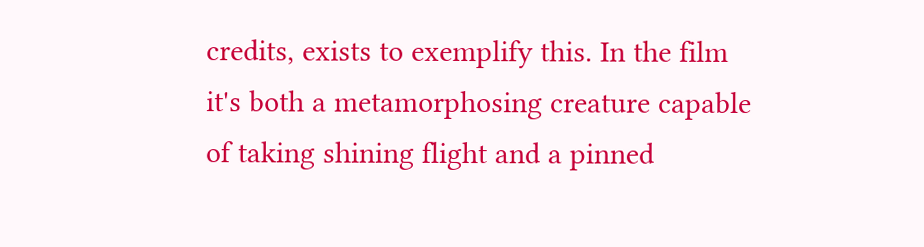credits, exists to exemplify this. In the film it's both a metamorphosing creature capable of taking shining flight and a pinned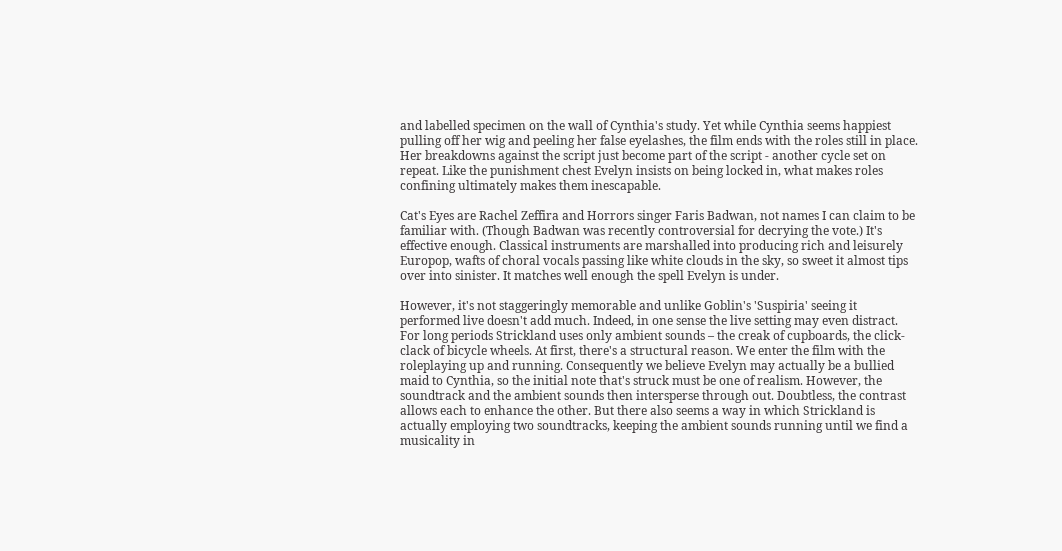and labelled specimen on the wall of Cynthia's study. Yet while Cynthia seems happiest pulling off her wig and peeling her false eyelashes, the film ends with the roles still in place. Her breakdowns against the script just become part of the script - another cycle set on repeat. Like the punishment chest Evelyn insists on being locked in, what makes roles confining ultimately makes them inescapable.

Cat's Eyes are Rachel Zeffira and Horrors singer Faris Badwan, not names I can claim to be familiar with. (Though Badwan was recently controversial for decrying the vote.) It's effective enough. Classical instruments are marshalled into producing rich and leisurely Europop, wafts of choral vocals passing like white clouds in the sky, so sweet it almost tips over into sinister. It matches well enough the spell Evelyn is under.

However, it's not staggeringly memorable and unlike Goblin's 'Suspiria' seeing it performed live doesn't add much. Indeed, in one sense the live setting may even distract. For long periods Strickland uses only ambient sounds – the creak of cupboards, the click-clack of bicycle wheels. At first, there's a structural reason. We enter the film with the roleplaying up and running. Consequently we believe Evelyn may actually be a bullied maid to Cynthia, so the initial note that's struck must be one of realism. However, the soundtrack and the ambient sounds then intersperse through out. Doubtless, the contrast allows each to enhance the other. But there also seems a way in which Strickland is actually employing two soundtracks, keeping the ambient sounds running until we find a musicality in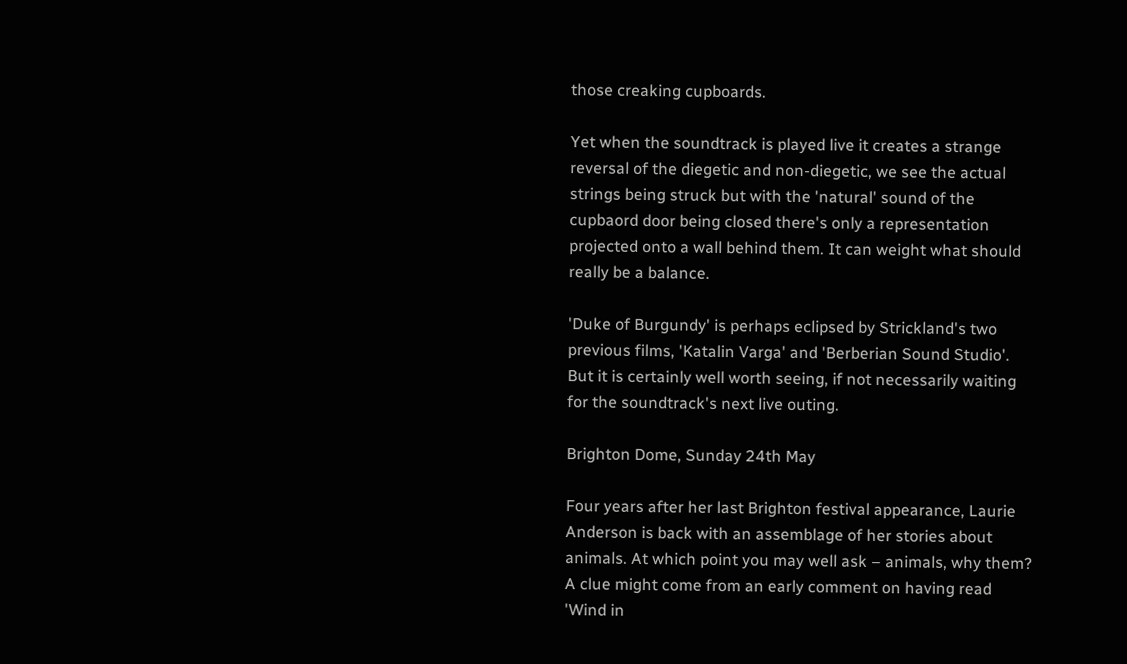those creaking cupboards.

Yet when the soundtrack is played live it creates a strange reversal of the diegetic and non-diegetic, we see the actual strings being struck but with the 'natural' sound of the cupbaord door being closed there's only a representation projected onto a wall behind them. It can weight what should really be a balance.

'Duke of Burgundy' is perhaps eclipsed by Strickland's two previous films, 'Katalin Varga' and 'Berberian Sound Studio'. But it is certainly well worth seeing, if not necessarily waiting for the soundtrack's next live outing.

Brighton Dome, Sunday 24th May

Four years after her last Brighton festival appearance, Laurie Anderson is back with an assemblage of her stories about animals. At which point you may well ask – animals, why them? A clue might come from an early comment on having read 'Wind in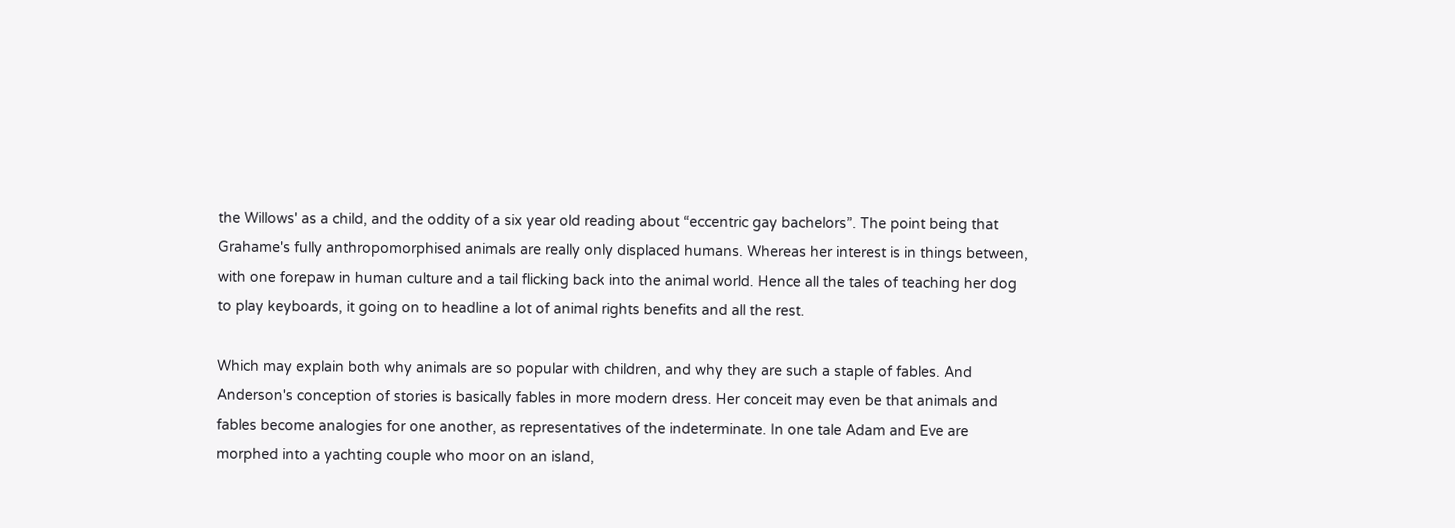the Willows' as a child, and the oddity of a six year old reading about “eccentric gay bachelors”. The point being that Grahame's fully anthropomorphised animals are really only displaced humans. Whereas her interest is in things between, with one forepaw in human culture and a tail flicking back into the animal world. Hence all the tales of teaching her dog to play keyboards, it going on to headline a lot of animal rights benefits and all the rest.

Which may explain both why animals are so popular with children, and why they are such a staple of fables. And Anderson's conception of stories is basically fables in more modern dress. Her conceit may even be that animals and fables become analogies for one another, as representatives of the indeterminate. In one tale Adam and Eve are morphed into a yachting couple who moor on an island,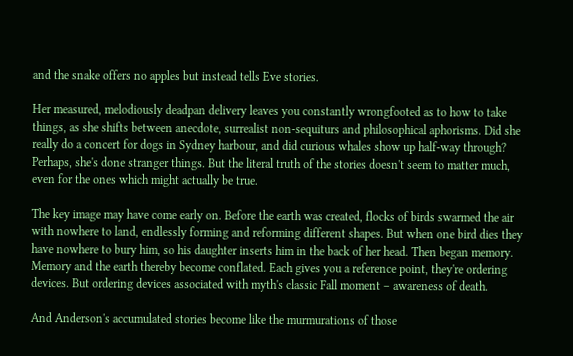and the snake offers no apples but instead tells Eve stories.

Her measured, melodiously deadpan delivery leaves you constantly wrongfooted as to how to take things, as she shifts between anecdote, surrealist non-sequiturs and philosophical aphorisms. Did she really do a concert for dogs in Sydney harbour, and did curious whales show up half-way through? Perhaps, she's done stranger things. But the literal truth of the stories doesn't seem to matter much, even for the ones which might actually be true.

The key image may have come early on. Before the earth was created, flocks of birds swarmed the air with nowhere to land, endlessly forming and reforming different shapes. But when one bird dies they have nowhere to bury him, so his daughter inserts him in the back of her head. Then began memory. Memory and the earth thereby become conflated. Each gives you a reference point, they're ordering devices. But ordering devices associated with myth's classic Fall moment – awareness of death.

And Anderson's accumulated stories become like the murmurations of those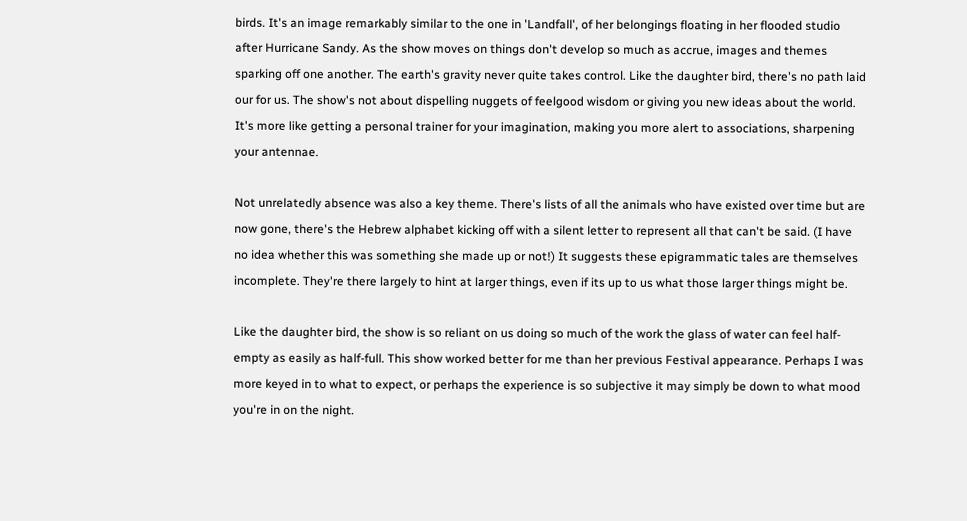birds. It's an image remarkably similar to the one in 'Landfall', of her belongings floating in her flooded studio after Hurricane Sandy. As the show moves on things don't develop so much as accrue, images and themes sparking off one another. The earth's gravity never quite takes control. Like the daughter bird, there's no path laid our for us. The show's not about dispelling nuggets of feelgood wisdom or giving you new ideas about the world. It's more like getting a personal trainer for your imagination, making you more alert to associations, sharpening your antennae.

Not unrelatedly absence was also a key theme. There's lists of all the animals who have existed over time but are now gone, there's the Hebrew alphabet kicking off with a silent letter to represent all that can't be said. (I have no idea whether this was something she made up or not!) It suggests these epigrammatic tales are themselves incomplete. They're there largely to hint at larger things, even if its up to us what those larger things might be.

Like the daughter bird, the show is so reliant on us doing so much of the work the glass of water can feel half-empty as easily as half-full. This show worked better for me than her previous Festival appearance. Perhaps I was more keyed in to what to expect, or perhaps the experience is so subjective it may simply be down to what mood you're in on the night.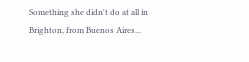Something she didn't do at all in Brighton, from Buenos Aires...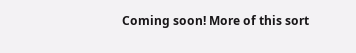Coming soon! More of this sort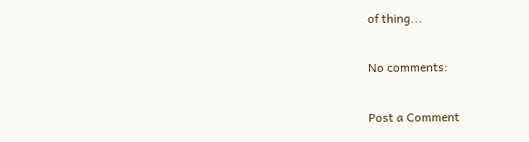of thing...

No comments:

Post a Comment